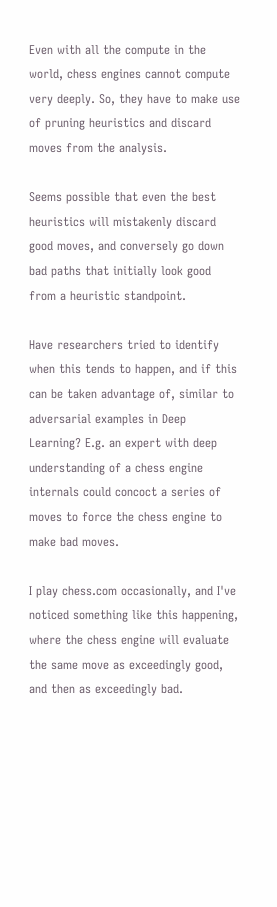Even with all the compute in the world, chess engines cannot compute very deeply. So, they have to make use of pruning heuristics and discard moves from the analysis.

Seems possible that even the best heuristics will mistakenly discard good moves, and conversely go down bad paths that initially look good from a heuristic standpoint.

Have researchers tried to identify when this tends to happen, and if this can be taken advantage of, similar to adversarial examples in Deep Learning? E.g. an expert with deep understanding of a chess engine internals could concoct a series of moves to force the chess engine to make bad moves.

I play chess.com occasionally, and I've noticed something like this happening, where the chess engine will evaluate the same move as exceedingly good, and then as exceedingly bad.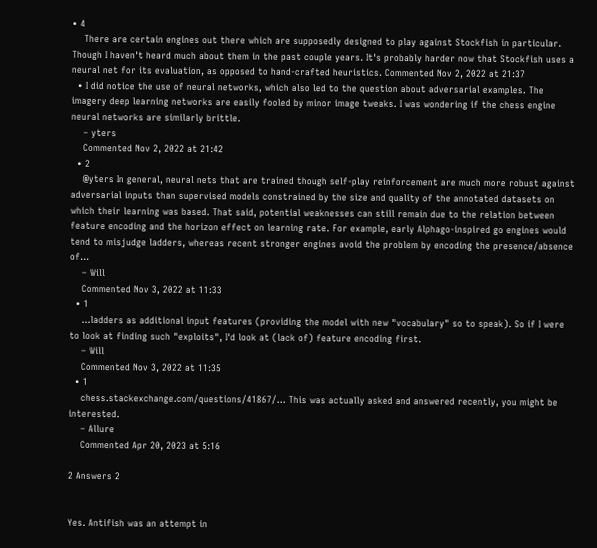• 4
    There are certain engines out there which are supposedly designed to play against Stockfish in particular. Though I haven't heard much about them in the past couple years. It's probably harder now that Stockfish uses a neural net for its evaluation, as opposed to hand-crafted heuristics. Commented Nov 2, 2022 at 21:37
  • I did notice the use of neural networks, which also led to the question about adversarial examples. The imagery deep learning networks are easily fooled by minor image tweaks. I was wondering if the chess engine neural networks are similarly brittle.
    – yters
    Commented Nov 2, 2022 at 21:42
  • 2
    @yters In general, neural nets that are trained though self-play reinforcement are much more robust against adversarial inputs than supervised models constrained by the size and quality of the annotated datasets on which their learning was based. That said, potential weaknesses can still remain due to the relation between feature encoding and the horizon effect on learning rate. For example, early Alphago-inspired go engines would tend to misjudge ladders, whereas recent stronger engines avoid the problem by encoding the presence/absence of...
    – Will
    Commented Nov 3, 2022 at 11:33
  • 1
    ...ladders as additional input features (providing the model with new "vocabulary" so to speak). So if I were to look at finding such "exploits", I'd look at (lack of) feature encoding first.
    – Will
    Commented Nov 3, 2022 at 11:35
  • 1
    chess.stackexchange.com/questions/41867/… This was actually asked and answered recently, you might be interested.
    – Allure
    Commented Apr 20, 2023 at 5:16

2 Answers 2


Yes. Antifish was an attempt in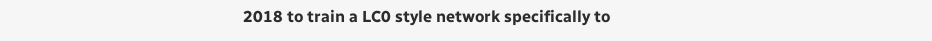2018 to train a LC0 style network specifically to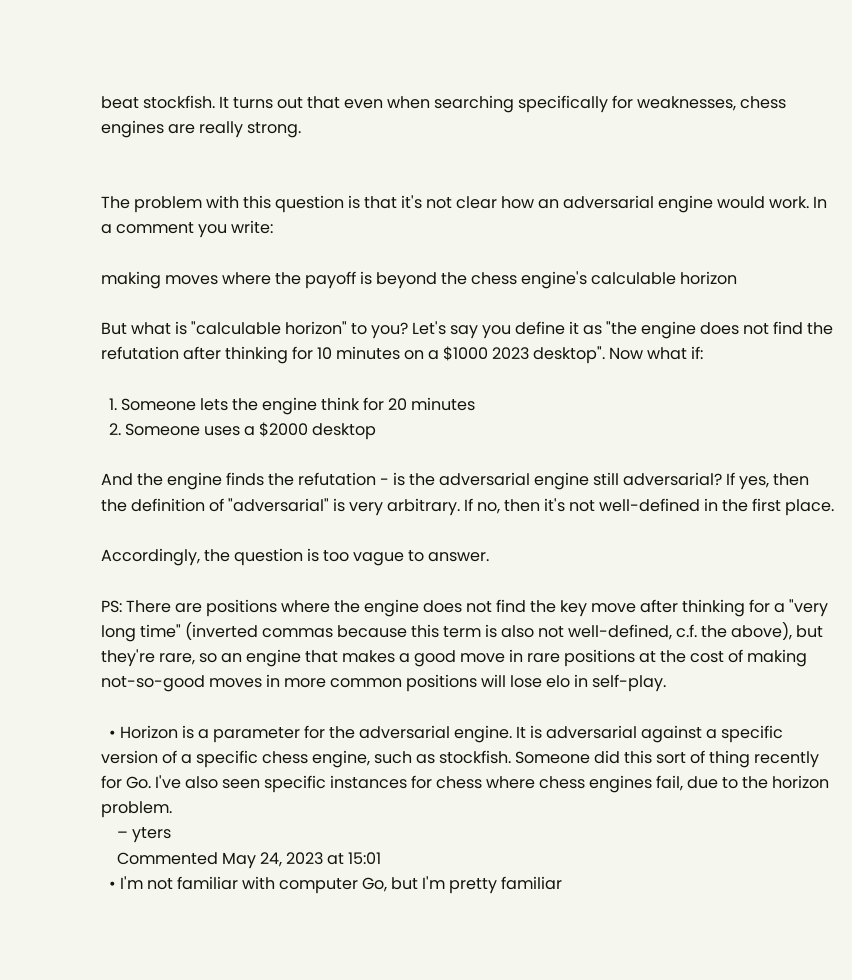beat stockfish. It turns out that even when searching specifically for weaknesses, chess engines are really strong.


The problem with this question is that it's not clear how an adversarial engine would work. In a comment you write:

making moves where the payoff is beyond the chess engine's calculable horizon

But what is "calculable horizon" to you? Let's say you define it as "the engine does not find the refutation after thinking for 10 minutes on a $1000 2023 desktop". Now what if:

  1. Someone lets the engine think for 20 minutes
  2. Someone uses a $2000 desktop

And the engine finds the refutation - is the adversarial engine still adversarial? If yes, then the definition of "adversarial" is very arbitrary. If no, then it's not well-defined in the first place.

Accordingly, the question is too vague to answer.

PS: There are positions where the engine does not find the key move after thinking for a "very long time" (inverted commas because this term is also not well-defined, c.f. the above), but they're rare, so an engine that makes a good move in rare positions at the cost of making not-so-good moves in more common positions will lose elo in self-play.

  • Horizon is a parameter for the adversarial engine. It is adversarial against a specific version of a specific chess engine, such as stockfish. Someone did this sort of thing recently for Go. I've also seen specific instances for chess where chess engines fail, due to the horizon problem.
    – yters
    Commented May 24, 2023 at 15:01
  • I'm not familiar with computer Go, but I'm pretty familiar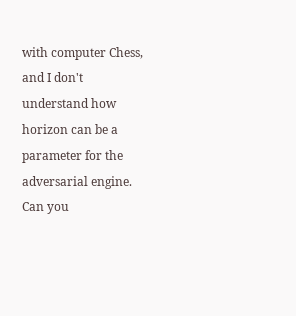with computer Chess, and I don't understand how horizon can be a parameter for the adversarial engine. Can you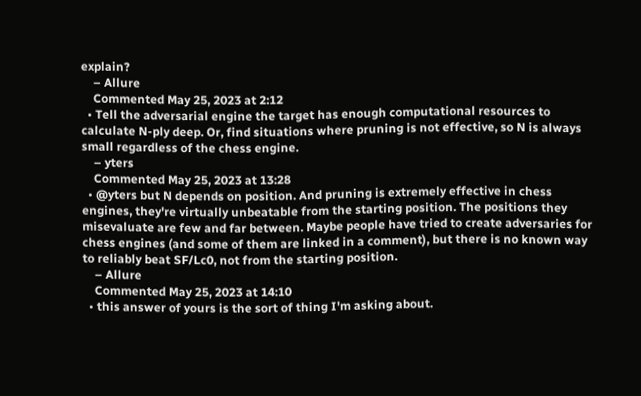explain?
    – Allure
    Commented May 25, 2023 at 2:12
  • Tell the adversarial engine the target has enough computational resources to calculate N-ply deep. Or, find situations where pruning is not effective, so N is always small regardless of the chess engine.
    – yters
    Commented May 25, 2023 at 13:28
  • @yters but N depends on position. And pruning is extremely effective in chess engines, they're virtually unbeatable from the starting position. The positions they misevaluate are few and far between. Maybe people have tried to create adversaries for chess engines (and some of them are linked in a comment), but there is no known way to reliably beat SF/Lc0, not from the starting position.
    – Allure
    Commented May 25, 2023 at 14:10
  • this answer of yours is the sort of thing I'm asking about.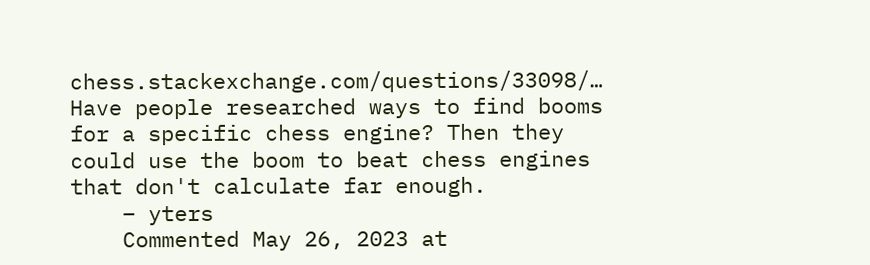chess.stackexchange.com/questions/33098/… Have people researched ways to find booms for a specific chess engine? Then they could use the boom to beat chess engines that don't calculate far enough.
    – yters
    Commented May 26, 2023 at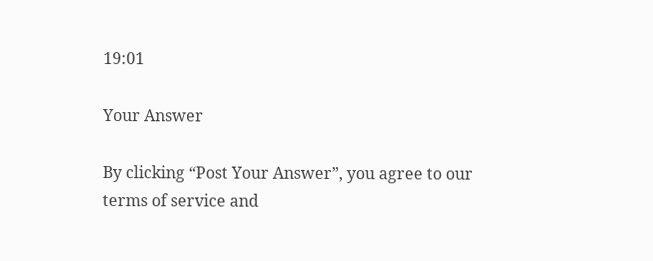19:01

Your Answer

By clicking “Post Your Answer”, you agree to our terms of service and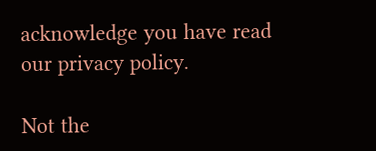acknowledge you have read our privacy policy.

Not the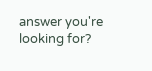answer you're looking for?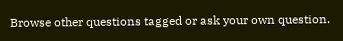Browse other questions tagged or ask your own question.